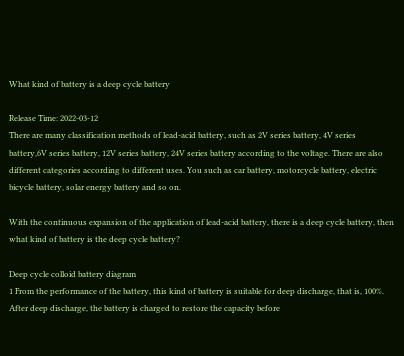What kind of battery is a deep cycle battery

Release Time: 2022-03-12
There are many classification methods of lead-acid battery, such as 2V series battery, 4V series battery,6V series battery, 12V series battery, 24V series battery according to the voltage. There are also different categories according to different uses. You such as car battery, motorcycle battery, electric bicycle battery, solar energy battery and so on.

With the continuous expansion of the application of lead-acid battery, there is a deep cycle battery, then what kind of battery is the deep cycle battery?

Deep cycle colloid battery diagram
1 From the performance of the battery, this kind of battery is suitable for deep discharge, that is, 100%. After deep discharge, the battery is charged to restore the capacity before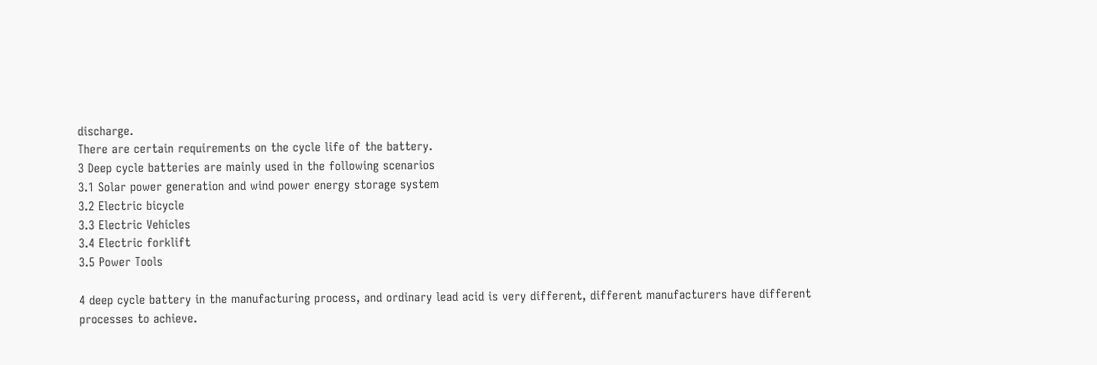discharge.
There are certain requirements on the cycle life of the battery.
3 Deep cycle batteries are mainly used in the following scenarios
3.1 Solar power generation and wind power energy storage system
3.2 Electric bicycle
3.3 Electric Vehicles
3.4 Electric forklift
3.5 Power Tools

4 deep cycle battery in the manufacturing process, and ordinary lead acid is very different, different manufacturers have different processes to achieve.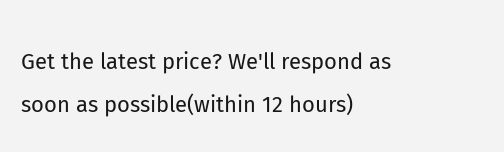Get the latest price? We'll respond as soon as possible(within 12 hours)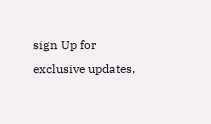sign Up for exclusive updates,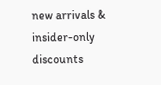new arrivals & insider-only discounts